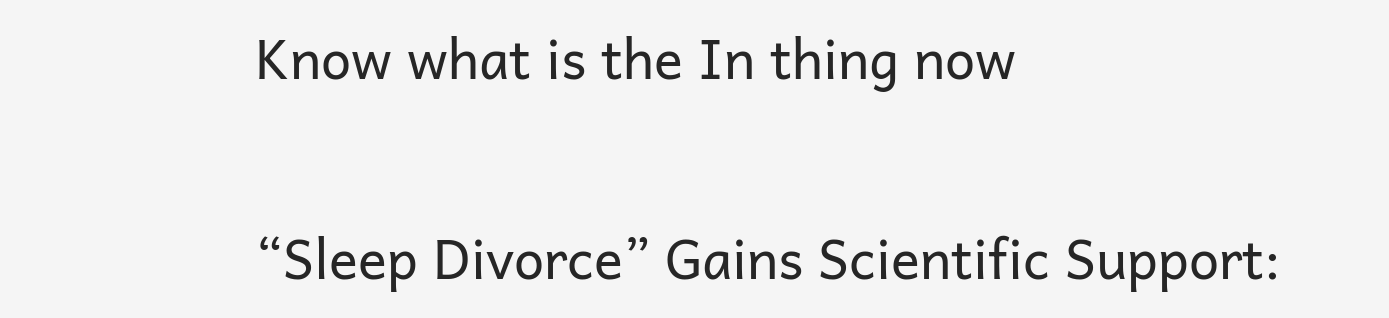Know what is the In thing now

“Sleep Divorce” Gains Scientific Support: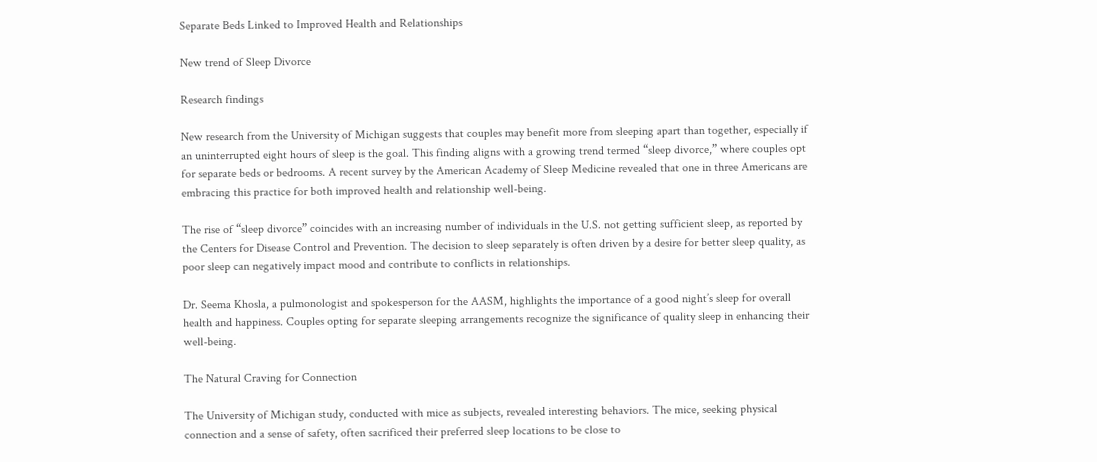Separate Beds Linked to Improved Health and Relationships

New trend of Sleep Divorce

Research findings

New research from the University of Michigan suggests that couples may benefit more from sleeping apart than together, especially if an uninterrupted eight hours of sleep is the goal. This finding aligns with a growing trend termed “sleep divorce,” where couples opt for separate beds or bedrooms. A recent survey by the American Academy of Sleep Medicine revealed that one in three Americans are embracing this practice for both improved health and relationship well-being.

The rise of “sleep divorce” coincides with an increasing number of individuals in the U.S. not getting sufficient sleep, as reported by the Centers for Disease Control and Prevention. The decision to sleep separately is often driven by a desire for better sleep quality, as poor sleep can negatively impact mood and contribute to conflicts in relationships.

Dr. Seema Khosla, a pulmonologist and spokesperson for the AASM, highlights the importance of a good night’s sleep for overall health and happiness. Couples opting for separate sleeping arrangements recognize the significance of quality sleep in enhancing their well-being.

The Natural Craving for Connection

The University of Michigan study, conducted with mice as subjects, revealed interesting behaviors. The mice, seeking physical connection and a sense of safety, often sacrificed their preferred sleep locations to be close to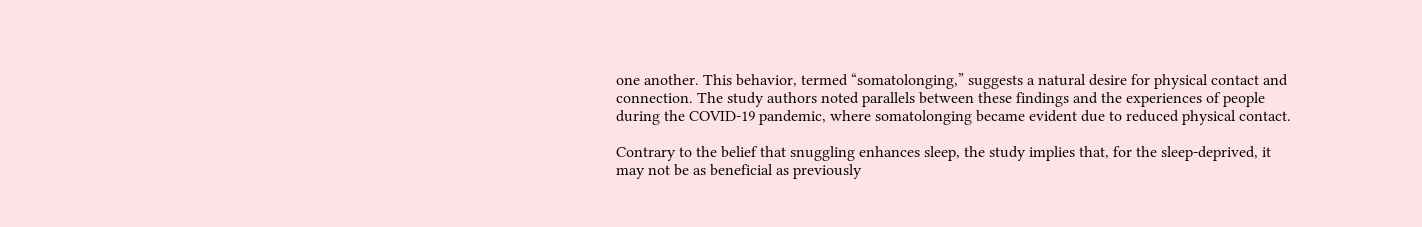one another. This behavior, termed “somatolonging,” suggests a natural desire for physical contact and connection. The study authors noted parallels between these findings and the experiences of people during the COVID-19 pandemic, where somatolonging became evident due to reduced physical contact.

Contrary to the belief that snuggling enhances sleep, the study implies that, for the sleep-deprived, it may not be as beneficial as previously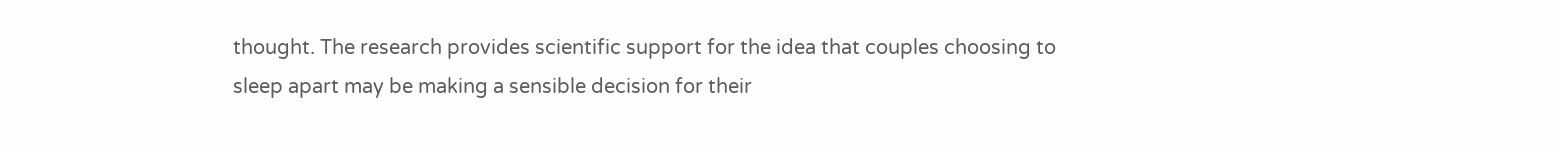thought. The research provides scientific support for the idea that couples choosing to sleep apart may be making a sensible decision for their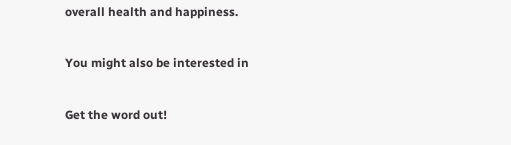overall health and happiness.

You might also be interested in

Get the word out!